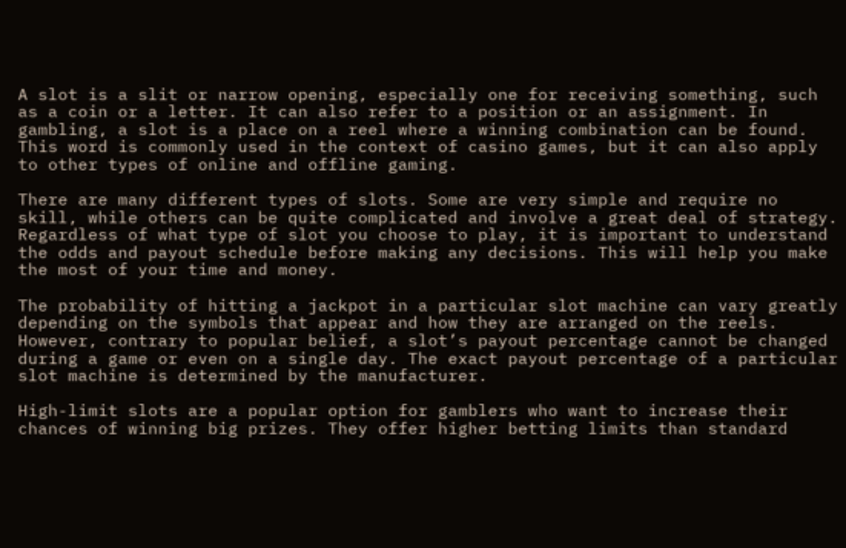A slot is a slit or narrow opening, especially one for receiving something, such as a coin or a letter. It can also refer to a position or an assignment. In gambling, a slot is a place on a reel where a winning combination can be found. This word is commonly used in the context of casino games, but it can also apply to other types of online and offline gaming.

There are many different types of slots. Some are very simple and require no skill, while others can be quite complicated and involve a great deal of strategy. Regardless of what type of slot you choose to play, it is important to understand the odds and payout schedule before making any decisions. This will help you make the most of your time and money.

The probability of hitting a jackpot in a particular slot machine can vary greatly depending on the symbols that appear and how they are arranged on the reels. However, contrary to popular belief, a slot’s payout percentage cannot be changed during a game or even on a single day. The exact payout percentage of a particular slot machine is determined by the manufacturer.

High-limit slots are a popular option for gamblers who want to increase their chances of winning big prizes. They offer higher betting limits than standard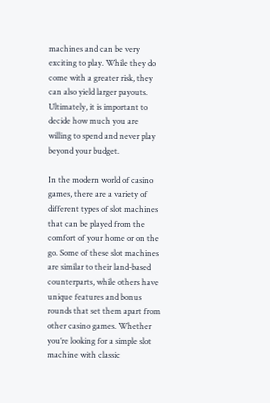machines and can be very exciting to play. While they do come with a greater risk, they can also yield larger payouts. Ultimately, it is important to decide how much you are willing to spend and never play beyond your budget.

In the modern world of casino games, there are a variety of different types of slot machines that can be played from the comfort of your home or on the go. Some of these slot machines are similar to their land-based counterparts, while others have unique features and bonus rounds that set them apart from other casino games. Whether you’re looking for a simple slot machine with classic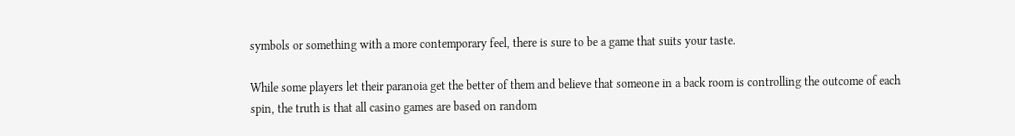symbols or something with a more contemporary feel, there is sure to be a game that suits your taste.

While some players let their paranoia get the better of them and believe that someone in a back room is controlling the outcome of each spin, the truth is that all casino games are based on random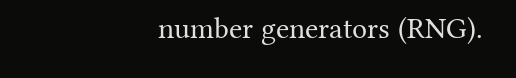number generators (RNG).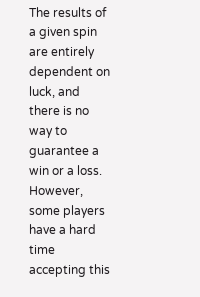The results of a given spin are entirely dependent on luck, and there is no way to guarantee a win or a loss. However, some players have a hard time accepting this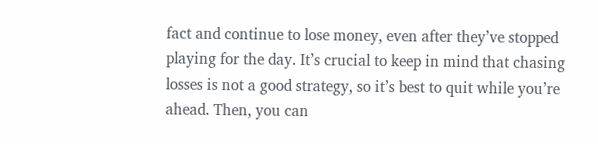fact and continue to lose money, even after they’ve stopped playing for the day. It’s crucial to keep in mind that chasing losses is not a good strategy, so it’s best to quit while you’re ahead. Then, you can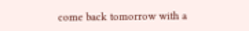come back tomorrow with a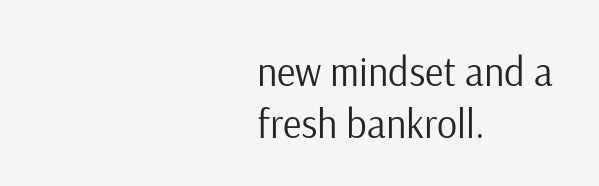new mindset and a fresh bankroll.